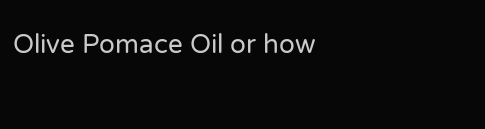Olive Pomace Oil or how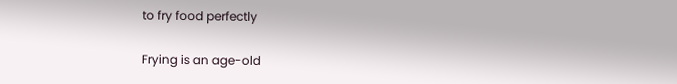to fry food perfectly

Frying is an age-old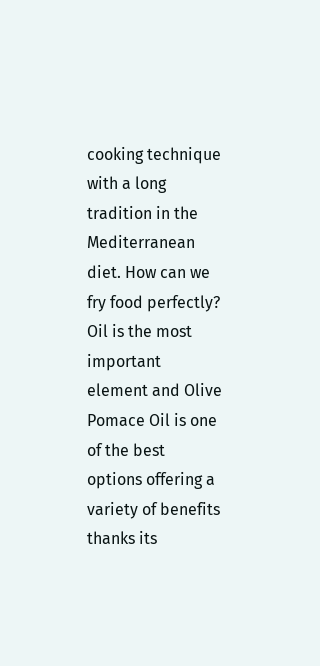cooking technique with a long tradition in the Mediterranean diet. How can we fry food perfectly? Oil is the most important element and Olive Pomace Oil is one of the best options offering a variety of benefits thanks its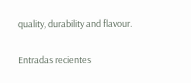quality, durability and flavour.


Entradas recientes